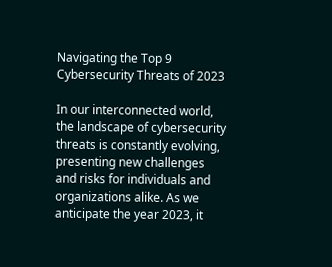Navigating the Top 9 Cybersecurity Threats of 2023

In our interconnected world, the landscape of cybersecurity threats is constantly evolving, presenting new challenges and risks for individuals and organizations alike. As we anticipate the year 2023, it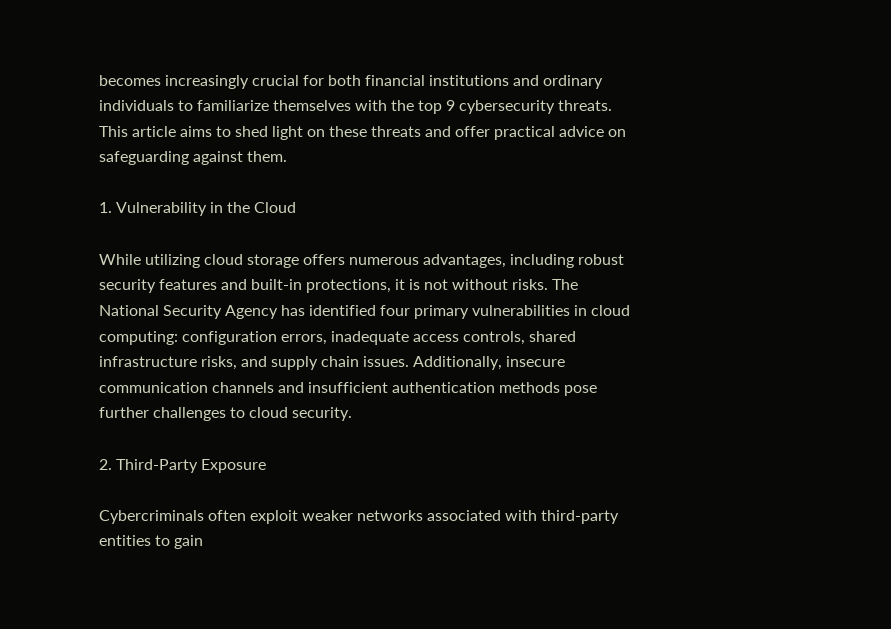becomes increasingly crucial for both financial institutions and ordinary individuals to familiarize themselves with the top 9 cybersecurity threats. This article aims to shed light on these threats and offer practical advice on safeguarding against them.

1. Vulnerability in the Cloud

While utilizing cloud storage offers numerous advantages, including robust security features and built-in protections, it is not without risks. The National Security Agency has identified four primary vulnerabilities in cloud computing: configuration errors, inadequate access controls, shared infrastructure risks, and supply chain issues. Additionally, insecure communication channels and insufficient authentication methods pose further challenges to cloud security.

2. Third-Party Exposure

Cybercriminals often exploit weaker networks associated with third-party entities to gain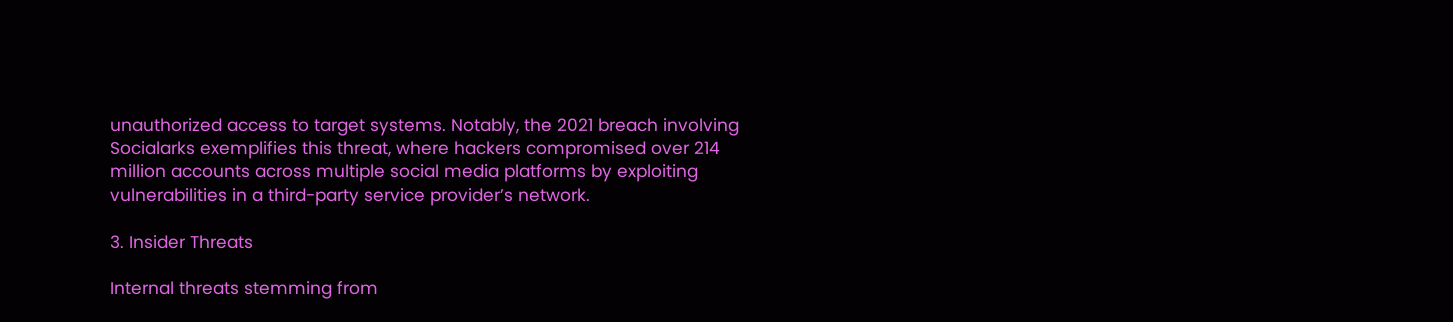unauthorized access to target systems. Notably, the 2021 breach involving Socialarks exemplifies this threat, where hackers compromised over 214 million accounts across multiple social media platforms by exploiting vulnerabilities in a third-party service provider’s network.

3. Insider Threats

Internal threats stemming from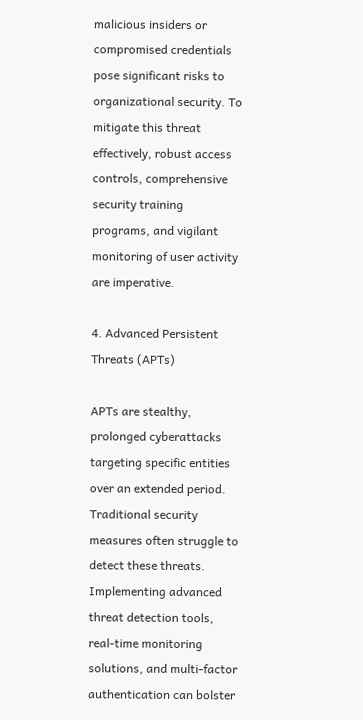malicious insiders or compromised credentials pose significant risks to organizational security. To mitigate this threat effectively, robust access controls, comprehensive security training programs, and vigilant monitoring of user activity are imperative.

4. Advanced Persistent Threats (APTs)

APTs are stealthy, prolonged cyberattacks targeting specific entities over an extended period. Traditional security measures often struggle to detect these threats. Implementing advanced threat detection tools, real-time monitoring solutions, and multi-factor authentication can bolster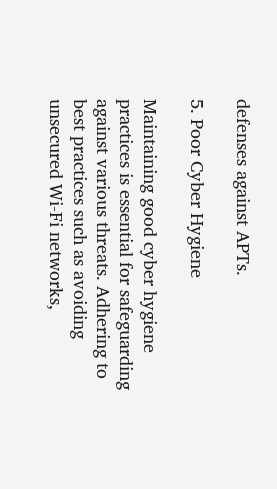defenses against APTs.

5. Poor Cyber Hygiene

Maintaining good cyber hygiene practices is essential for safeguarding against various threats. Adhering to best practices such as avoiding unsecured Wi-Fi networks,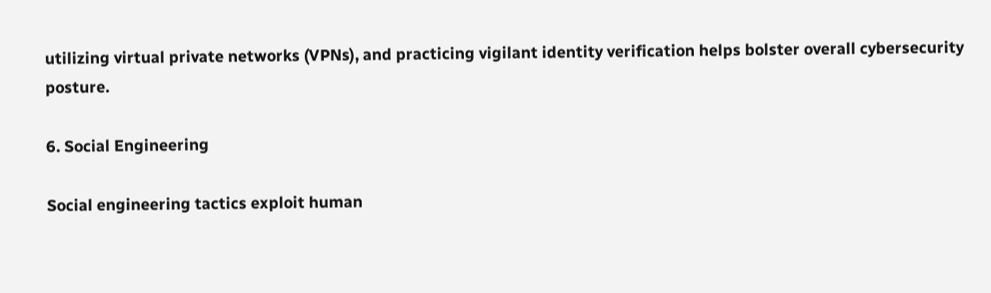utilizing virtual private networks (VPNs), and practicing vigilant identity verification helps bolster overall cybersecurity posture.

6. Social Engineering

Social engineering tactics exploit human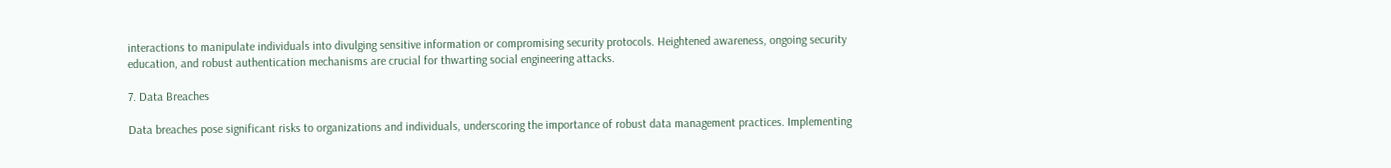interactions to manipulate individuals into divulging sensitive information or compromising security protocols. Heightened awareness, ongoing security education, and robust authentication mechanisms are crucial for thwarting social engineering attacks.

7. Data Breaches

Data breaches pose significant risks to organizations and individuals, underscoring the importance of robust data management practices. Implementing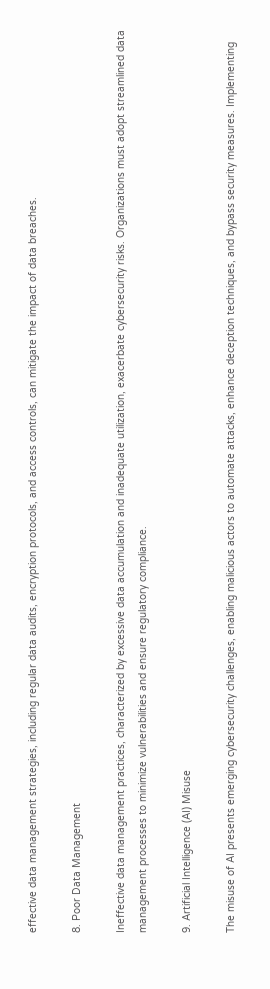effective data management strategies, including regular data audits, encryption protocols, and access controls, can mitigate the impact of data breaches.

8. Poor Data Management

Ineffective data management practices, characterized by excessive data accumulation and inadequate utilization, exacerbate cybersecurity risks. Organizations must adopt streamlined data management processes to minimize vulnerabilities and ensure regulatory compliance.

9. Artificial Intelligence (AI) Misuse

The misuse of AI presents emerging cybersecurity challenges, enabling malicious actors to automate attacks, enhance deception techniques, and bypass security measures. Implementing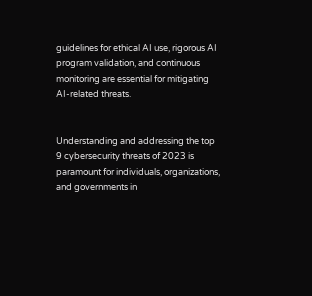guidelines for ethical AI use, rigorous AI program validation, and continuous monitoring are essential for mitigating AI-related threats.


Understanding and addressing the top 9 cybersecurity threats of 2023 is paramount for individuals, organizations, and governments in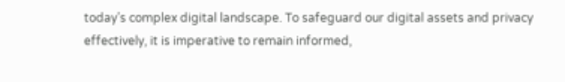today’s complex digital landscape. To safeguard our digital assets and privacy effectively, it is imperative to remain informed,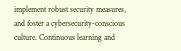implement robust security measures, and foster a cybersecurity-conscious culture. Continuous learning and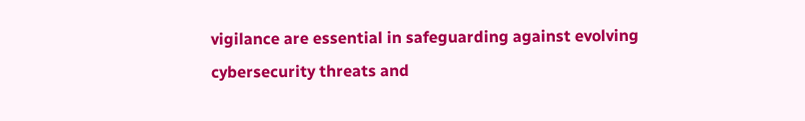vigilance are essential in safeguarding against evolving cybersecurity threats and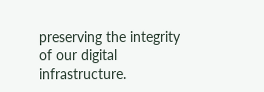preserving the integrity of our digital infrastructure.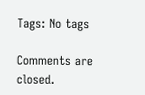Tags: No tags

Comments are closed.